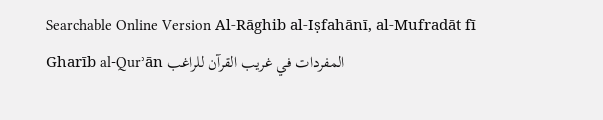Searchable Online Version Al-Rāghib al-Iṣfahānī, al-Mufradāt fī Gharīb al-Qurʾān المفردات في غريب القرآن للراغب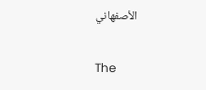الأصفهاني

The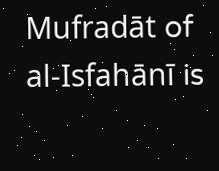Mufradāt of al-Isfahānī is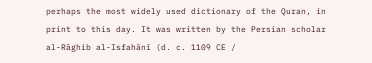perhaps the most widely used dictionary of the Quran, in print to this day. It was written by the Persian scholar al-Rāghib al-Isfahānī (d. c. 1109 CE /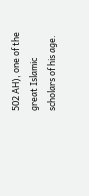502 AH), one of the great Islamic scholars of his age.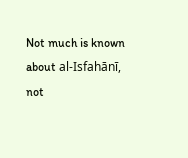Not much is known about al-Isfahānī, not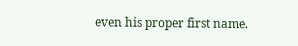even his proper first name.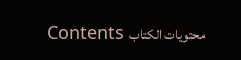Contents محتويات الكتاب